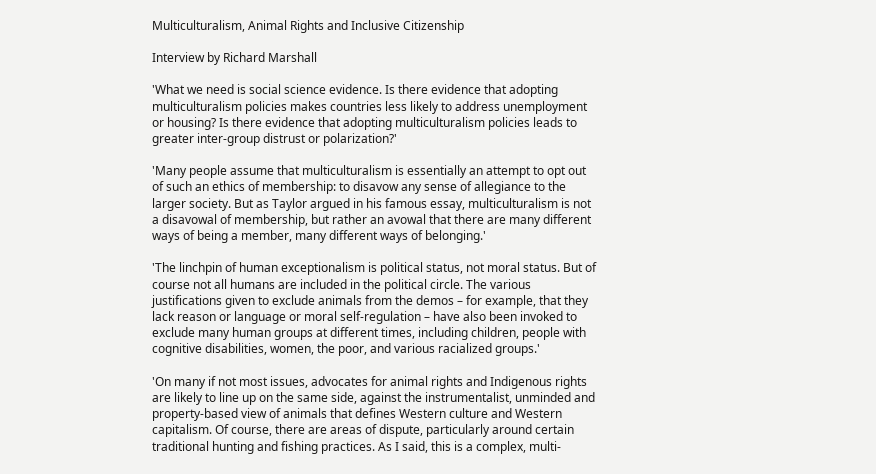Multiculturalism, Animal Rights and Inclusive Citizenship

Interview by Richard Marshall

'What we need is social science evidence. Is there evidence that adopting multiculturalism policies makes countries less likely to address unemployment or housing? Is there evidence that adopting multiculturalism policies leads to greater inter-group distrust or polarization?'

'Many people assume that multiculturalism is essentially an attempt to opt out of such an ethics of membership: to disavow any sense of allegiance to the larger society. But as Taylor argued in his famous essay, multiculturalism is not a disavowal of membership, but rather an avowal that there are many different ways of being a member, many different ways of belonging.'

'The linchpin of human exceptionalism is political status, not moral status. But of course not all humans are included in the political circle. The various justifications given to exclude animals from the demos – for example, that they lack reason or language or moral self-regulation – have also been invoked to exclude many human groups at different times, including children, people with cognitive disabilities, women, the poor, and various racialized groups.'

'On many if not most issues, advocates for animal rights and Indigenous rights are likely to line up on the same side, against the instrumentalist, unminded and property-based view of animals that defines Western culture and Western capitalism. Of course, there are areas of dispute, particularly around certain traditional hunting and fishing practices. As I said, this is a complex, multi-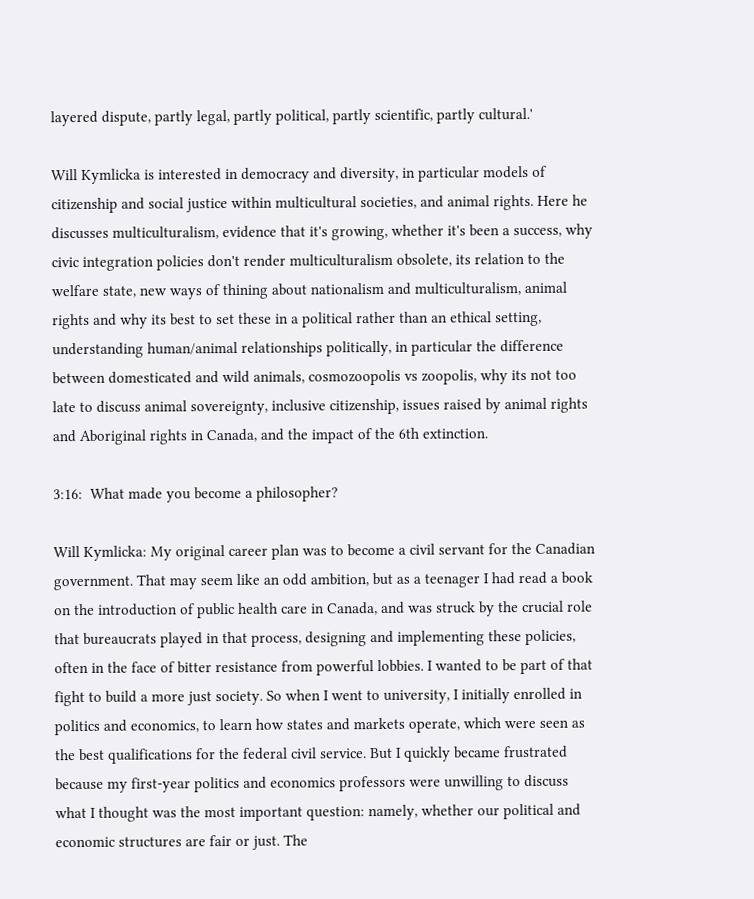layered dispute, partly legal, partly political, partly scientific, partly cultural.'

Will Kymlicka is interested in democracy and diversity, in particular models of citizenship and social justice within multicultural societies, and animal rights. Here he discusses multiculturalism, evidence that it's growing, whether it's been a success, why civic integration policies don't render multiculturalism obsolete, its relation to the welfare state, new ways of thining about nationalism and multiculturalism, animal rights and why its best to set these in a political rather than an ethical setting, understanding human/animal relationships politically, in particular the difference between domesticated and wild animals, cosmozoopolis vs zoopolis, why its not too late to discuss animal sovereignty, inclusive citizenship, issues raised by animal rights and Aboriginal rights in Canada, and the impact of the 6th extinction.

3:16:  What made you become a philosopher?

Will Kymlicka: My original career plan was to become a civil servant for the Canadian government. That may seem like an odd ambition, but as a teenager I had read a book on the introduction of public health care in Canada, and was struck by the crucial role that bureaucrats played in that process, designing and implementing these policies, often in the face of bitter resistance from powerful lobbies. I wanted to be part of that fight to build a more just society. So when I went to university, I initially enrolled in politics and economics, to learn how states and markets operate, which were seen as the best qualifications for the federal civil service. But I quickly became frustrated because my first-year politics and economics professors were unwilling to discuss what I thought was the most important question: namely, whether our political and economic structures are fair or just. The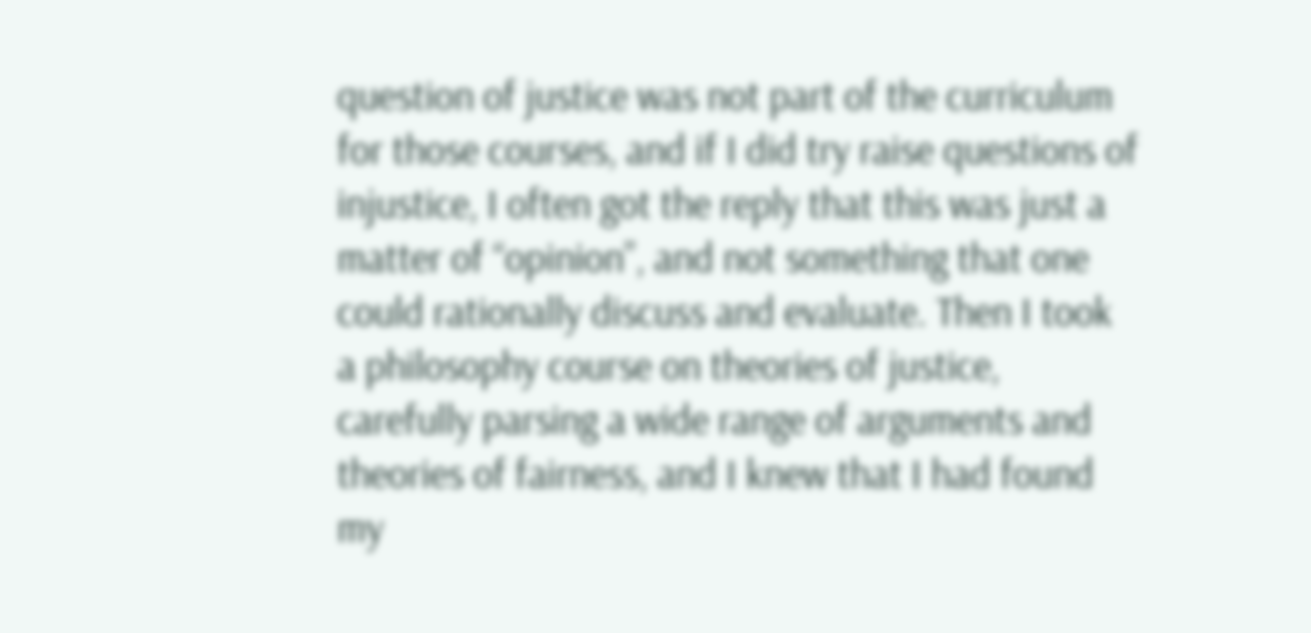question of justice was not part of the curriculum for those courses, and if I did try raise questions of injustice, I often got the reply that this was just a matter of “opinion”, and not something that one could rationally discuss and evaluate. Then I took a philosophy course on theories of justice, carefully parsing a wide range of arguments and theories of fairness, and I knew that I had found my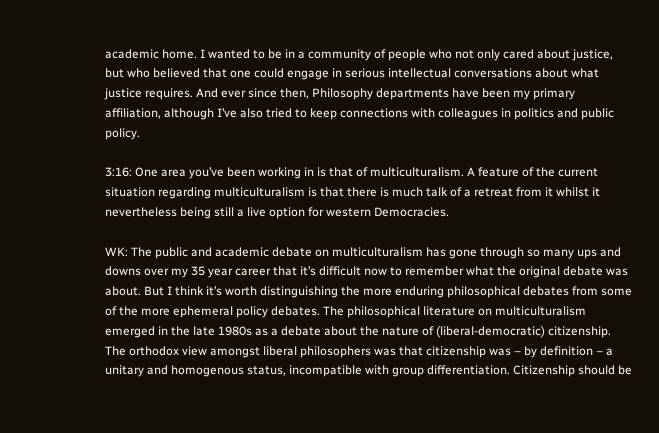academic home. I wanted to be in a community of people who not only cared about justice, but who believed that one could engage in serious intellectual conversations about what justice requires. And ever since then, Philosophy departments have been my primary affiliation, although I’ve also tried to keep connections with colleagues in politics and public policy.

3:16: One area you’ve been working in is that of multiculturalism. A feature of the current situation regarding multiculturalism is that there is much talk of a retreat from it whilst it nevertheless being still a live option for western Democracies.

WK: The public and academic debate on multiculturalism has gone through so many ups and downs over my 35 year career that it’s difficult now to remember what the original debate was about. But I think it’s worth distinguishing the more enduring philosophical debates from some of the more ephemeral policy debates. The philosophical literature on multiculturalism emerged in the late 1980s as a debate about the nature of (liberal-democratic) citizenship. The orthodox view amongst liberal philosophers was that citizenship was – by definition – a unitary and homogenous status, incompatible with group differentiation. Citizenship should be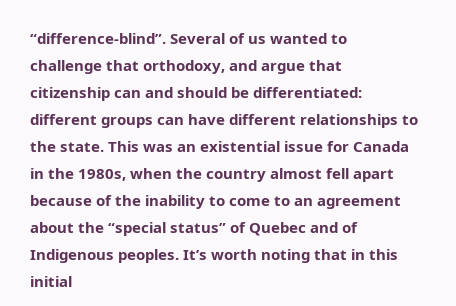“difference-blind”. Several of us wanted to challenge that orthodoxy, and argue that citizenship can and should be differentiated: different groups can have different relationships to the state. This was an existential issue for Canada in the 1980s, when the country almost fell apart because of the inability to come to an agreement about the “special status” of Quebec and of Indigenous peoples. It’s worth noting that in this initial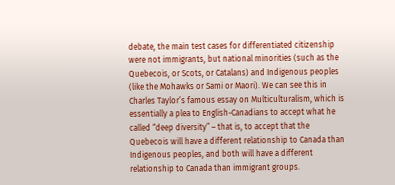debate, the main test cases for differentiated citizenship were not immigrants, but national minorities (such as the Quebecois, or Scots, or Catalans) and Indigenous peoples (like the Mohawks or Sami or Maori). We can see this in Charles Taylor’s famous essay on Multiculturalism, which is essentially a plea to English-Canadians to accept what he called “deep diversity” – that is, to accept that the Quebecois will have a different relationship to Canada than Indigenous peoples, and both will have a different relationship to Canada than immigrant groups.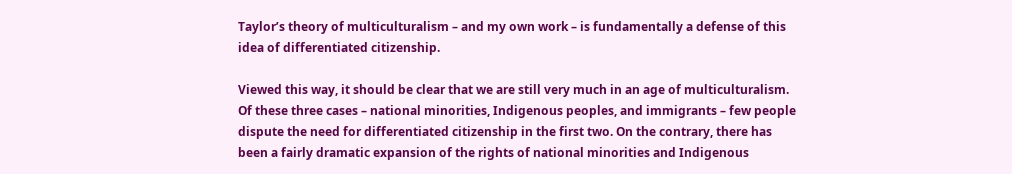Taylor’s theory of multiculturalism – and my own work – is fundamentally a defense of this idea of differentiated citizenship.

Viewed this way, it should be clear that we are still very much in an age of multiculturalism. Of these three cases – national minorities, Indigenous peoples, and immigrants – few people dispute the need for differentiated citizenship in the first two. On the contrary, there has been a fairly dramatic expansion of the rights of national minorities and Indigenous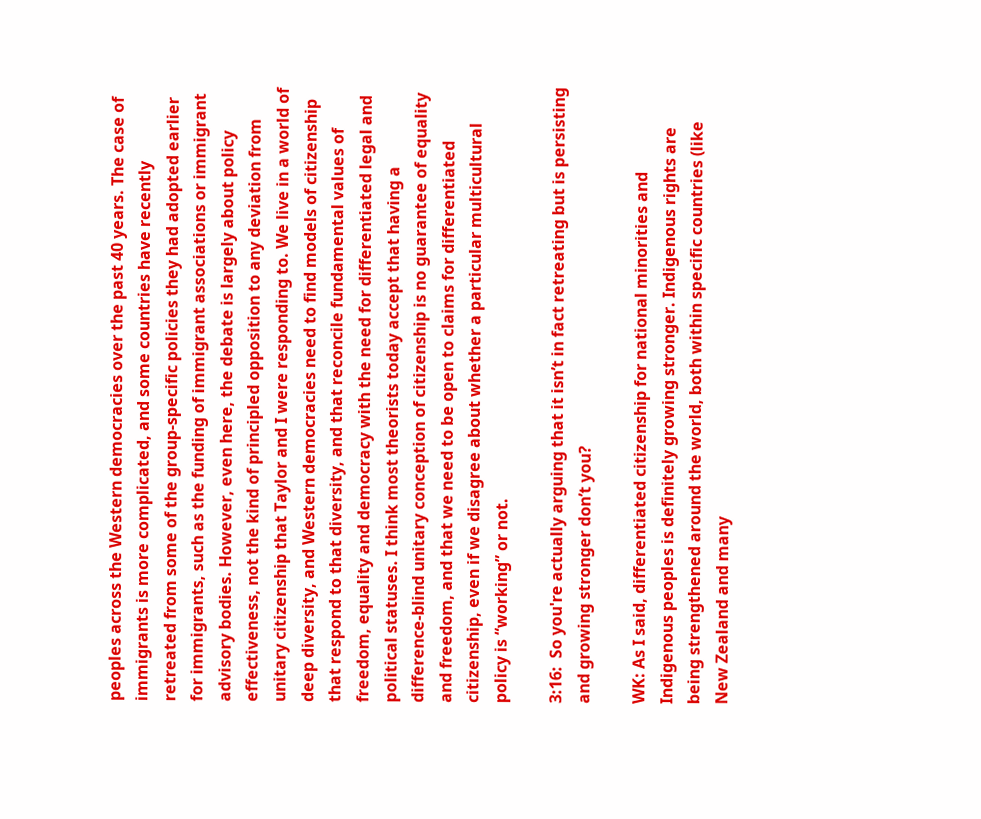peoples across the Western democracies over the past 40 years. The case of immigrants is more complicated, and some countries have recently retreated from some of the group-specific policies they had adopted earlier for immigrants, such as the funding of immigrant associations or immigrant advisory bodies. However, even here, the debate is largely about policy effectiveness, not the kind of principled opposition to any deviation from unitary citizenship that Taylor and I were responding to. We live in a world of deep diversity, and Western democracies need to find models of citizenship that respond to that diversity, and that reconcile fundamental values of freedom, equality and democracy with the need for differentiated legal and political statuses. I think most theorists today accept that having a difference-blind unitary conception of citizenship is no guarantee of equality and freedom, and that we need to be open to claims for differentiated citizenship, even if we disagree about whether a particular multicultural policy is “working” or not.

3:16:  So you're actually arguing that it isn’t in fact retreating but is persisting and growing stronger don’t you?

WK: As I said, differentiated citizenship for national minorities and Indigenous peoples is definitely growing stronger. Indigenous rights are being strengthened around the world, both within specific countries (like New Zealand and many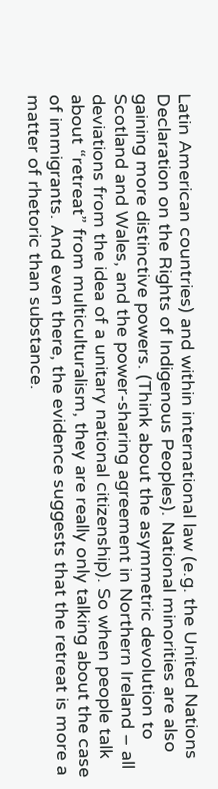Latin American countries) and within international law (e.g. the United Nations Declaration on the Rights of Indigenous Peoples). National minorities are also gaining more distinctive powers. (Think about the asymmetric devolution to Scotland and Wales, and the power-sharing agreement in Northern Ireland – all deviations from the idea of a unitary national citizenship). So when people talk about “retreat” from multiculturalism, they are really only talking about the case of immigrants. And even there, the evidence suggests that the retreat is more a matter of rhetoric than substance.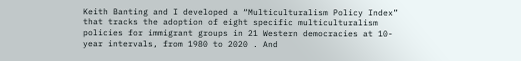Keith Banting and I developed a “Multiculturalism Policy Index” that tracks the adoption of eight specific multiculturalism policies for immigrant groups in 21 Western democracies at 10-year intervals, from 1980 to 2020 . And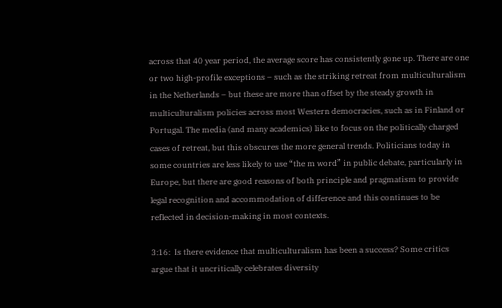across that 40 year period, the average score has consistently gone up. There are one or two high-profile exceptions – such as the striking retreat from multiculturalism in the Netherlands – but these are more than offset by the steady growth in multiculturalism policies across most Western democracies, such as in Finland or Portugal. The media (and many academics) like to focus on the politically charged cases of retreat, but this obscures the more general trends. Politicians today in some countries are less likely to use “the m word” in public debate, particularly in Europe, but there are good reasons of both principle and pragmatism to provide legal recognition and accommodation of difference and this continues to be reflected in decision-making in most contexts.

3:16:  Is there evidence that multiculturalism has been a success? Some critics argue that it uncritically celebrates diversity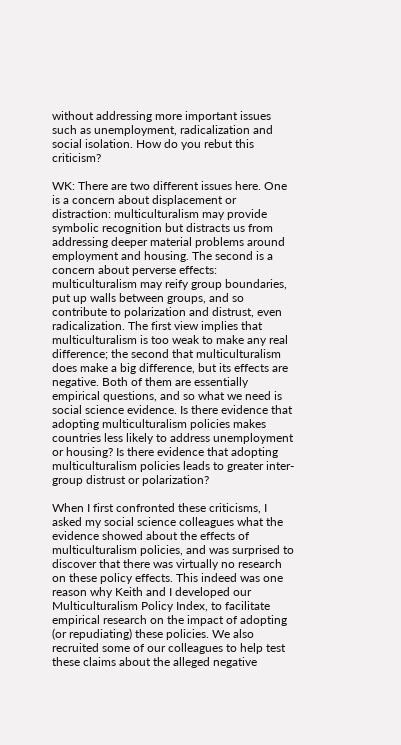without addressing more important issues such as unemployment, radicalization and social isolation. How do you rebut this criticism?

WK: There are two different issues here. One is a concern about displacement or distraction: multiculturalism may provide symbolic recognition but distracts us from addressing deeper material problems around employment and housing. The second is a concern about perverse effects: multiculturalism may reify group boundaries, put up walls between groups, and so contribute to polarization and distrust, even radicalization. The first view implies that multiculturalism is too weak to make any real difference; the second that multiculturalism does make a big difference, but its effects are negative. Both of them are essentially empirical questions, and so what we need is social science evidence. Is there evidence that adopting multiculturalism policies makes countries less likely to address unemployment or housing? Is there evidence that adopting multiculturalism policies leads to greater inter-group distrust or polarization?

When I first confronted these criticisms, I asked my social science colleagues what the evidence showed about the effects of multiculturalism policies, and was surprised to discover that there was virtually no research on these policy effects. This indeed was one reason why Keith and I developed our Multiculturalism Policy Index, to facilitate empirical research on the impact of adopting (or repudiating) these policies. We also recruited some of our colleagues to help test these claims about the alleged negative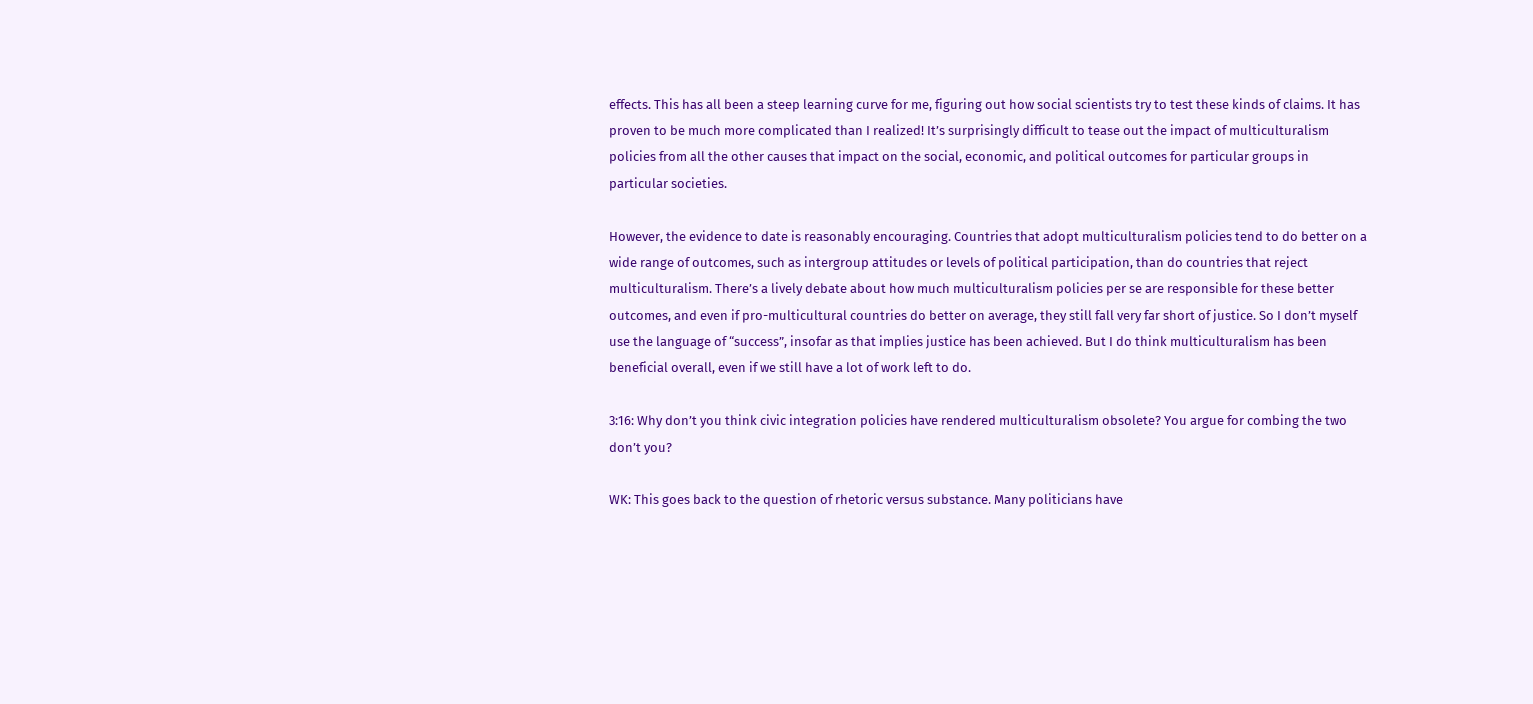effects. This has all been a steep learning curve for me, figuring out how social scientists try to test these kinds of claims. It has proven to be much more complicated than I realized! It’s surprisingly difficult to tease out the impact of multiculturalism policies from all the other causes that impact on the social, economic, and political outcomes for particular groups in particular societies.

However, the evidence to date is reasonably encouraging. Countries that adopt multiculturalism policies tend to do better on a wide range of outcomes, such as intergroup attitudes or levels of political participation, than do countries that reject multiculturalism. There’s a lively debate about how much multiculturalism policies per se are responsible for these better outcomes, and even if pro-multicultural countries do better on average, they still fall very far short of justice. So I don’t myself use the language of “success”, insofar as that implies justice has been achieved. But I do think multiculturalism has been beneficial overall, even if we still have a lot of work left to do.

3:16: Why don’t you think civic integration policies have rendered multiculturalism obsolete? You argue for combing the two don’t you?

WK: This goes back to the question of rhetoric versus substance. Many politicians have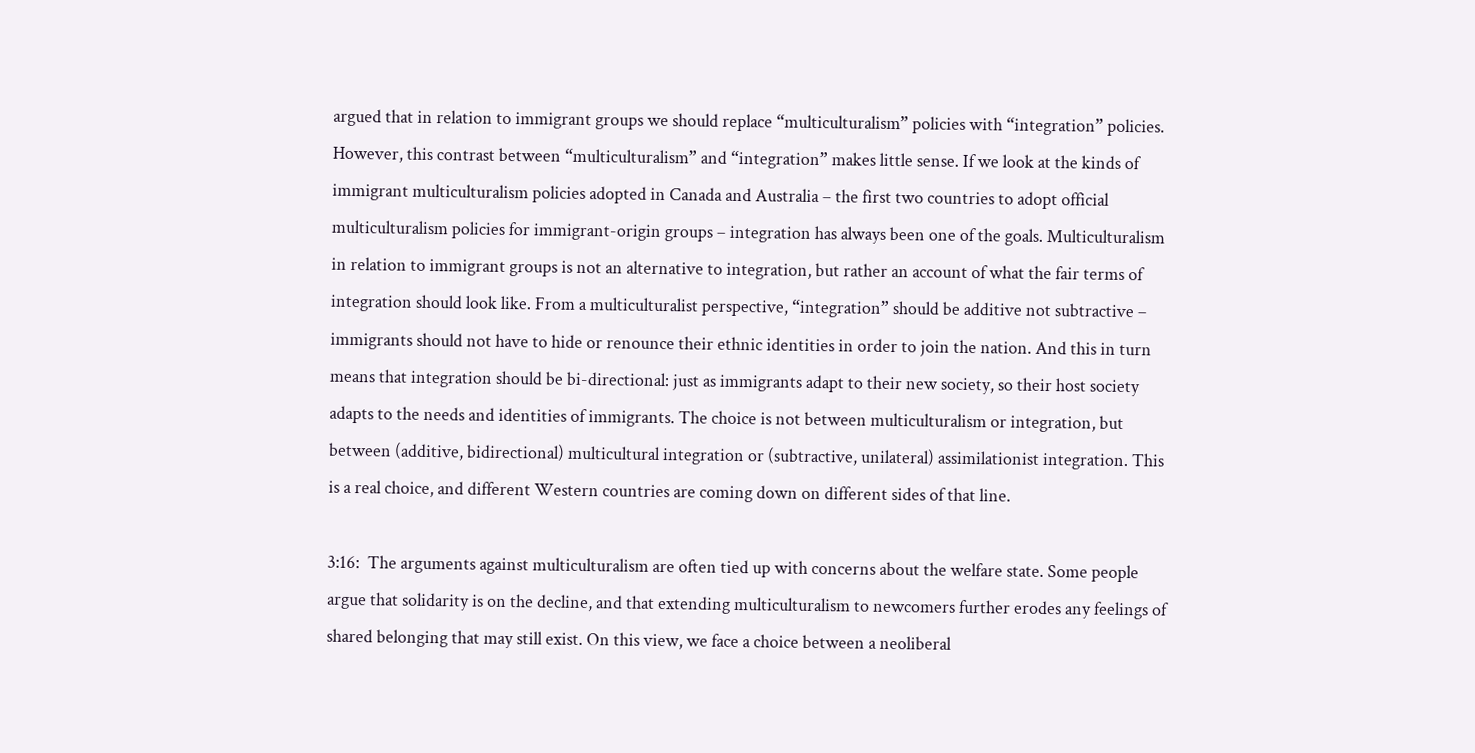argued that in relation to immigrant groups we should replace “multiculturalism” policies with “integration” policies. However, this contrast between “multiculturalism” and “integration” makes little sense. If we look at the kinds of immigrant multiculturalism policies adopted in Canada and Australia – the first two countries to adopt official multiculturalism policies for immigrant-origin groups – integration has always been one of the goals. Multiculturalism in relation to immigrant groups is not an alternative to integration, but rather an account of what the fair terms of integration should look like. From a multiculturalist perspective, “integration” should be additive not subtractive – immigrants should not have to hide or renounce their ethnic identities in order to join the nation. And this in turn means that integration should be bi-directional: just as immigrants adapt to their new society, so their host society adapts to the needs and identities of immigrants. The choice is not between multiculturalism or integration, but between (additive, bidirectional) multicultural integration or (subtractive, unilateral) assimilationist integration. This is a real choice, and different Western countries are coming down on different sides of that line.

3:16:  The arguments against multiculturalism are often tied up with concerns about the welfare state. Some people argue that solidarity is on the decline, and that extending multiculturalism to newcomers further erodes any feelings of shared belonging that may still exist. On this view, we face a choice between a neoliberal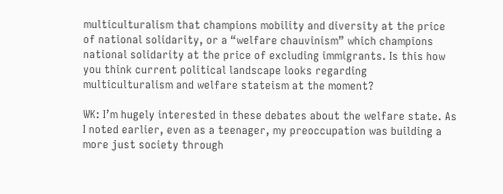multiculturalism that champions mobility and diversity at the price of national solidarity, or a “welfare chauvinism” which champions national solidarity at the price of excluding immigrants. Is this how you think current political landscape looks regarding multiculturalism and welfare stateism at the moment?

WK: I’m hugely interested in these debates about the welfare state. As I noted earlier, even as a teenager, my preoccupation was building a more just society through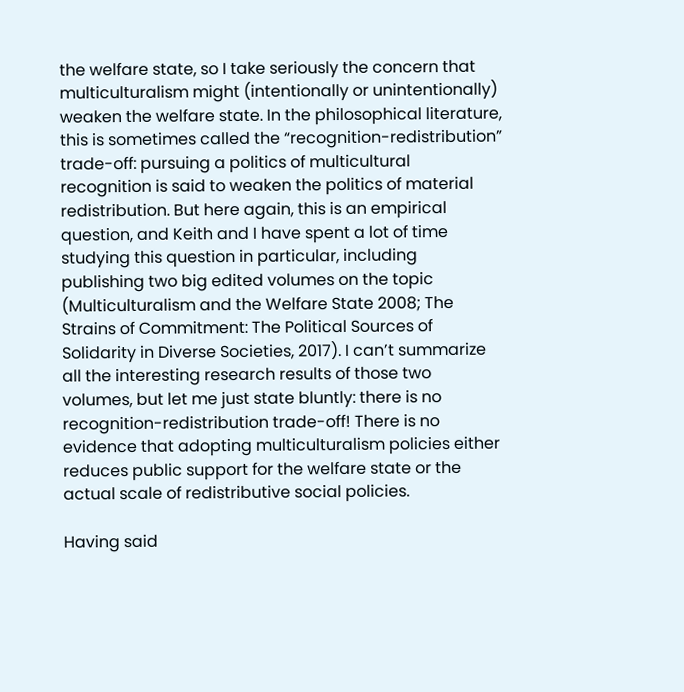the welfare state, so I take seriously the concern that multiculturalism might (intentionally or unintentionally) weaken the welfare state. In the philosophical literature, this is sometimes called the “recognition-redistribution” trade-off: pursuing a politics of multicultural recognition is said to weaken the politics of material redistribution. But here again, this is an empirical question, and Keith and I have spent a lot of time studying this question in particular, including publishing two big edited volumes on the topic (Multiculturalism and the Welfare State 2008; The Strains of Commitment: The Political Sources of Solidarity in Diverse Societies, 2017). I can’t summarize all the interesting research results of those two volumes, but let me just state bluntly: there is no recognition-redistribution trade-off! There is no evidence that adopting multiculturalism policies either reduces public support for the welfare state or the actual scale of redistributive social policies.

Having said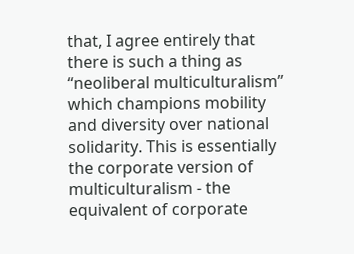that, I agree entirely that there is such a thing as “neoliberal multiculturalism” which champions mobility and diversity over national solidarity. This is essentially the corporate version of multiculturalism - the equivalent of corporate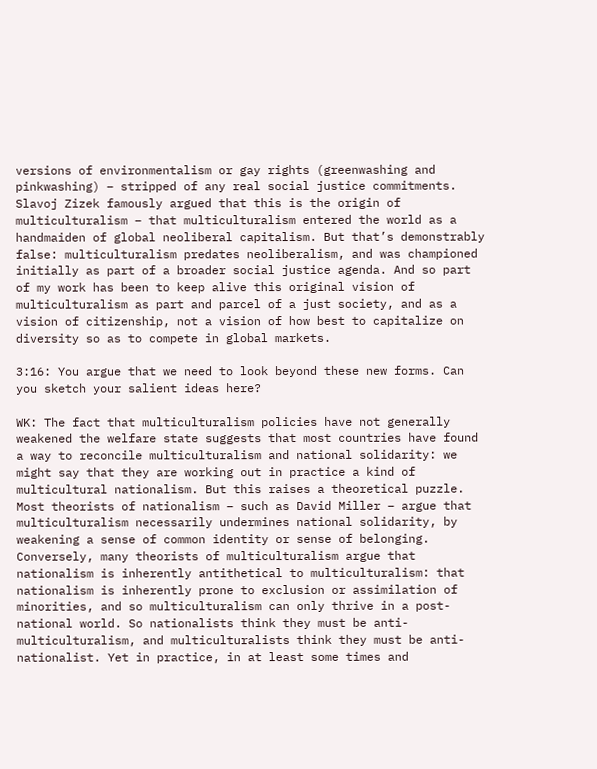versions of environmentalism or gay rights (greenwashing and pinkwashing) – stripped of any real social justice commitments. Slavoj Zizek famously argued that this is the origin of multiculturalism – that multiculturalism entered the world as a handmaiden of global neoliberal capitalism. But that’s demonstrably false: multiculturalism predates neoliberalism, and was championed initially as part of a broader social justice agenda. And so part of my work has been to keep alive this original vision of multiculturalism as part and parcel of a just society, and as a vision of citizenship, not a vision of how best to capitalize on diversity so as to compete in global markets.

3:16: You argue that we need to look beyond these new forms. Can you sketch your salient ideas here?

WK: The fact that multiculturalism policies have not generally weakened the welfare state suggests that most countries have found a way to reconcile multiculturalism and national solidarity: we might say that they are working out in practice a kind of multicultural nationalism. But this raises a theoretical puzzle. Most theorists of nationalism – such as David Miller – argue that multiculturalism necessarily undermines national solidarity, by weakening a sense of common identity or sense of belonging. Conversely, many theorists of multiculturalism argue that nationalism is inherently antithetical to multiculturalism: that nationalism is inherently prone to exclusion or assimilation of minorities, and so multiculturalism can only thrive in a post-national world. So nationalists think they must be anti-multiculturalism, and multiculturalists think they must be anti-nationalist. Yet in practice, in at least some times and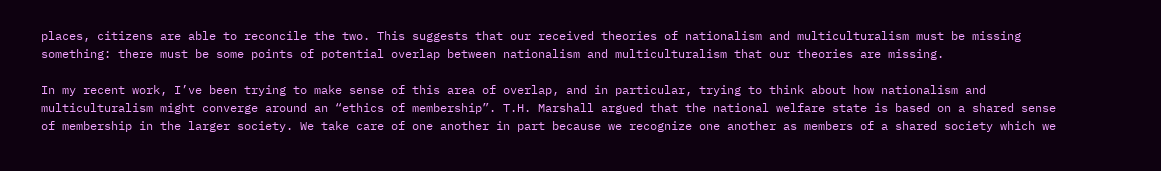places, citizens are able to reconcile the two. This suggests that our received theories of nationalism and multiculturalism must be missing something: there must be some points of potential overlap between nationalism and multiculturalism that our theories are missing.

In my recent work, I’ve been trying to make sense of this area of overlap, and in particular, trying to think about how nationalism and multiculturalism might converge around an “ethics of membership”. T.H. Marshall argued that the national welfare state is based on a shared sense of membership in the larger society. We take care of one another in part because we recognize one another as members of a shared society which we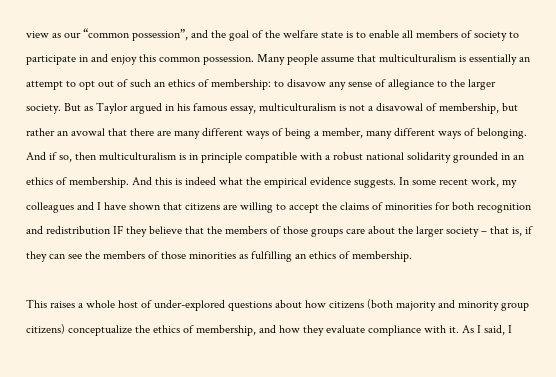view as our “common possession”, and the goal of the welfare state is to enable all members of society to participate in and enjoy this common possession. Many people assume that multiculturalism is essentially an attempt to opt out of such an ethics of membership: to disavow any sense of allegiance to the larger society. But as Taylor argued in his famous essay, multiculturalism is not a disavowal of membership, but rather an avowal that there are many different ways of being a member, many different ways of belonging. And if so, then multiculturalism is in principle compatible with a robust national solidarity grounded in an ethics of membership. And this is indeed what the empirical evidence suggests. In some recent work, my colleagues and I have shown that citizens are willing to accept the claims of minorities for both recognition and redistribution IF they believe that the members of those groups care about the larger society – that is, if they can see the members of those minorities as fulfilling an ethics of membership.

This raises a whole host of under-explored questions about how citizens (both majority and minority group citizens) conceptualize the ethics of membership, and how they evaluate compliance with it. As I said, I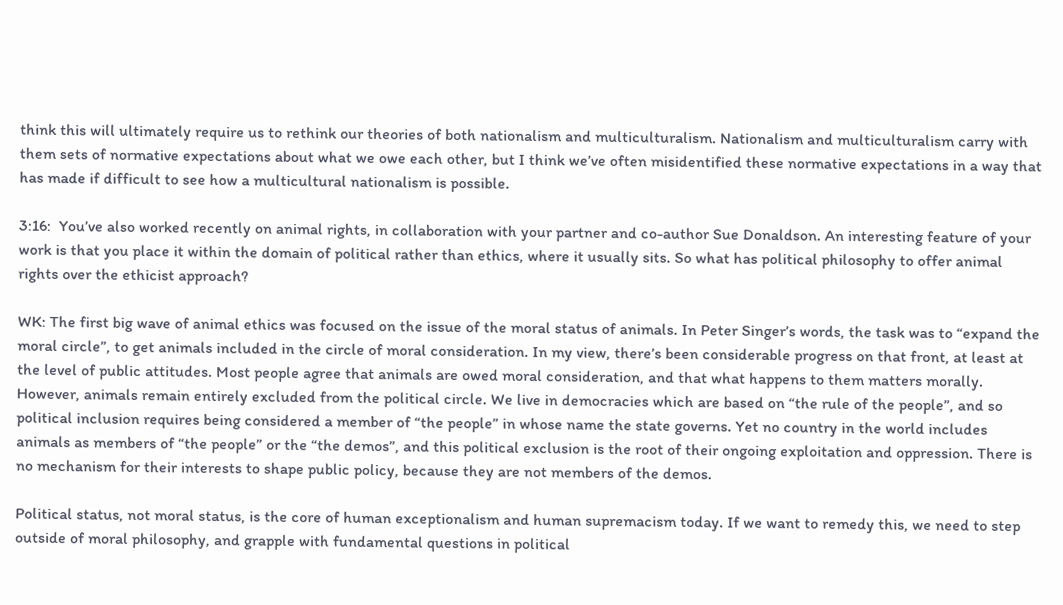think this will ultimately require us to rethink our theories of both nationalism and multiculturalism. Nationalism and multiculturalism carry with them sets of normative expectations about what we owe each other, but I think we’ve often misidentified these normative expectations in a way that has made if difficult to see how a multicultural nationalism is possible.

3:16:  You’ve also worked recently on animal rights, in collaboration with your partner and co-author Sue Donaldson. An interesting feature of your work is that you place it within the domain of political rather than ethics, where it usually sits. So what has political philosophy to offer animal rights over the ethicist approach?

WK: The first big wave of animal ethics was focused on the issue of the moral status of animals. In Peter Singer’s words, the task was to “expand the moral circle”, to get animals included in the circle of moral consideration. In my view, there’s been considerable progress on that front, at least at the level of public attitudes. Most people agree that animals are owed moral consideration, and that what happens to them matters morally. However, animals remain entirely excluded from the political circle. We live in democracies which are based on “the rule of the people”, and so political inclusion requires being considered a member of “the people” in whose name the state governs. Yet no country in the world includes animals as members of “the people” or the “the demos”, and this political exclusion is the root of their ongoing exploitation and oppression. There is no mechanism for their interests to shape public policy, because they are not members of the demos.

Political status, not moral status, is the core of human exceptionalism and human supremacism today. If we want to remedy this, we need to step outside of moral philosophy, and grapple with fundamental questions in political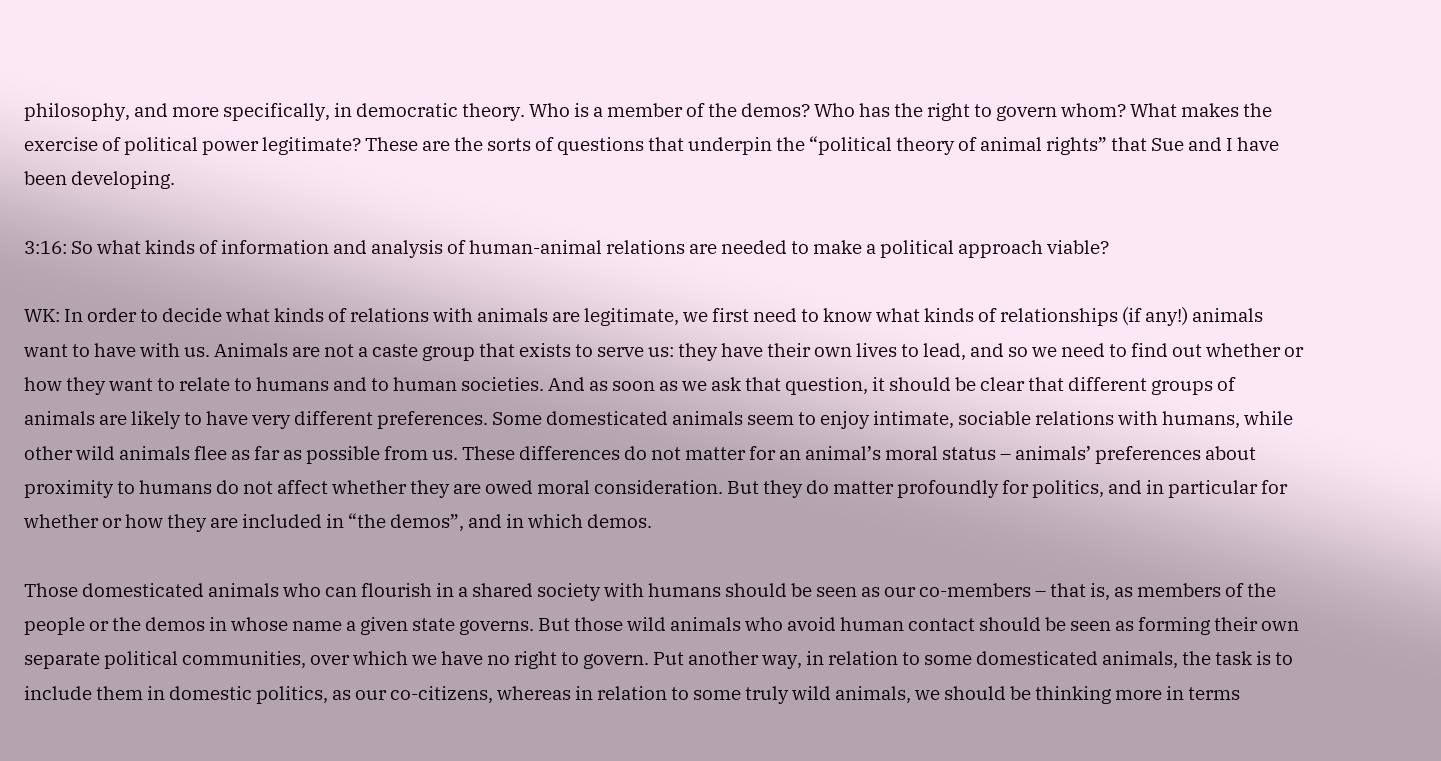philosophy, and more specifically, in democratic theory. Who is a member of the demos? Who has the right to govern whom? What makes the exercise of political power legitimate? These are the sorts of questions that underpin the “political theory of animal rights” that Sue and I have been developing.

3:16: So what kinds of information and analysis of human-animal relations are needed to make a political approach viable?

WK: In order to decide what kinds of relations with animals are legitimate, we first need to know what kinds of relationships (if any!) animals want to have with us. Animals are not a caste group that exists to serve us: they have their own lives to lead, and so we need to find out whether or how they want to relate to humans and to human societies. And as soon as we ask that question, it should be clear that different groups of animals are likely to have very different preferences. Some domesticated animals seem to enjoy intimate, sociable relations with humans, while other wild animals flee as far as possible from us. These differences do not matter for an animal’s moral status – animals’ preferences about proximity to humans do not affect whether they are owed moral consideration. But they do matter profoundly for politics, and in particular for whether or how they are included in “the demos”, and in which demos.

Those domesticated animals who can flourish in a shared society with humans should be seen as our co-members – that is, as members of the people or the demos in whose name a given state governs. But those wild animals who avoid human contact should be seen as forming their own separate political communities, over which we have no right to govern. Put another way, in relation to some domesticated animals, the task is to include them in domestic politics, as our co-citizens, whereas in relation to some truly wild animals, we should be thinking more in terms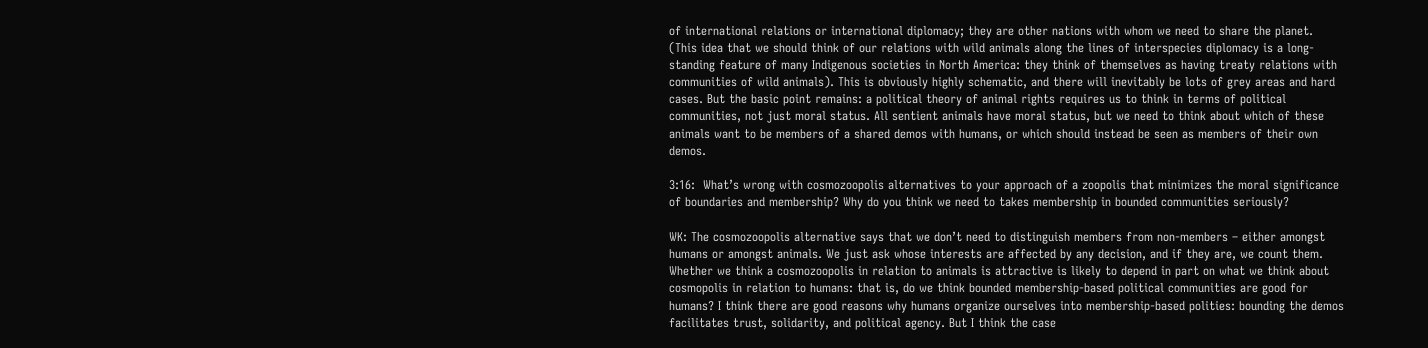of international relations or international diplomacy; they are other nations with whom we need to share the planet. (This idea that we should think of our relations with wild animals along the lines of interspecies diplomacy is a long-standing feature of many Indigenous societies in North America: they think of themselves as having treaty relations with communities of wild animals). This is obviously highly schematic, and there will inevitably be lots of grey areas and hard cases. But the basic point remains: a political theory of animal rights requires us to think in terms of political communities, not just moral status. All sentient animals have moral status, but we need to think about which of these animals want to be members of a shared demos with humans, or which should instead be seen as members of their own demos.

3:16:  What’s wrong with cosmozoopolis alternatives to your approach of a zoopolis that minimizes the moral significance of boundaries and membership? Why do you think we need to takes membership in bounded communities seriously?

WK: The cosmozoopolis alternative says that we don’t need to distinguish members from non-members – either amongst humans or amongst animals. We just ask whose interests are affected by any decision, and if they are, we count them. Whether we think a cosmozoopolis in relation to animals is attractive is likely to depend in part on what we think about cosmopolis in relation to humans: that is, do we think bounded membership-based political communities are good for humans? I think there are good reasons why humans organize ourselves into membership-based polities: bounding the demos facilitates trust, solidarity, and political agency. But I think the case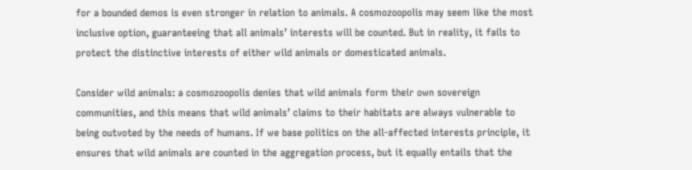for a bounded demos is even stronger in relation to animals. A cosmozoopolis may seem like the most inclusive option, guaranteeing that all animals’ interests will be counted. But in reality, it fails to protect the distinctive interests of either wild animals or domesticated animals.

Consider wild animals: a cosmozoopolis denies that wild animals form their own sovereign communities, and this means that wild animals’ claims to their habitats are always vulnerable to being outvoted by the needs of humans. If we base politics on the all-affected interests principle, it ensures that wild animals are counted in the aggregation process, but it equally entails that the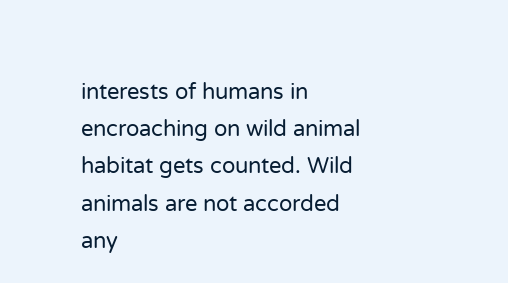interests of humans in encroaching on wild animal habitat gets counted. Wild animals are not accorded any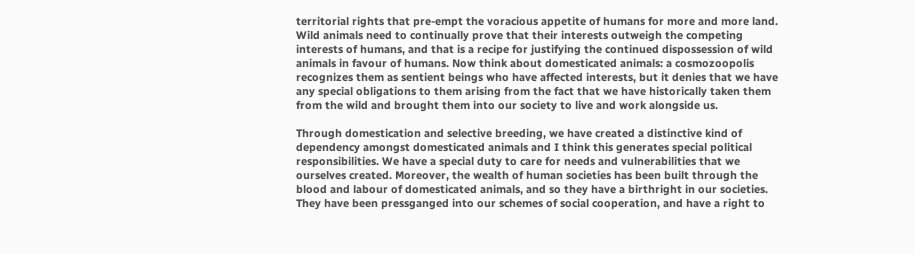territorial rights that pre-empt the voracious appetite of humans for more and more land. Wild animals need to continually prove that their interests outweigh the competing interests of humans, and that is a recipe for justifying the continued dispossession of wild animals in favour of humans. Now think about domesticated animals: a cosmozoopolis recognizes them as sentient beings who have affected interests, but it denies that we have any special obligations to them arising from the fact that we have historically taken them from the wild and brought them into our society to live and work alongside us.

Through domestication and selective breeding, we have created a distinctive kind of dependency amongst domesticated animals and I think this generates special political responsibilities. We have a special duty to care for needs and vulnerabilities that we ourselves created. Moreover, the wealth of human societies has been built through the blood and labour of domesticated animals, and so they have a birthright in our societies. They have been pressganged into our schemes of social cooperation, and have a right to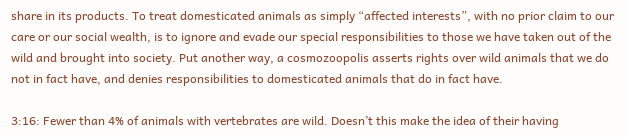share in its products. To treat domesticated animals as simply “affected interests”, with no prior claim to our care or our social wealth, is to ignore and evade our special responsibilities to those we have taken out of the wild and brought into society. Put another way, a cosmozoopolis asserts rights over wild animals that we do not in fact have, and denies responsibilities to domesticated animals that do in fact have.

3:16: Fewer than 4% of animals with vertebrates are wild. Doesn’t this make the idea of their having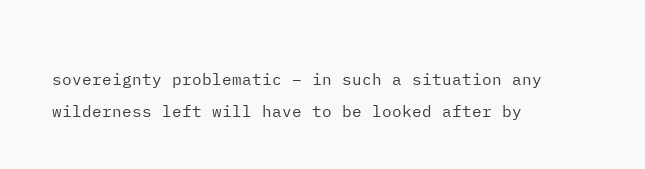sovereignty problematic – in such a situation any wilderness left will have to be looked after by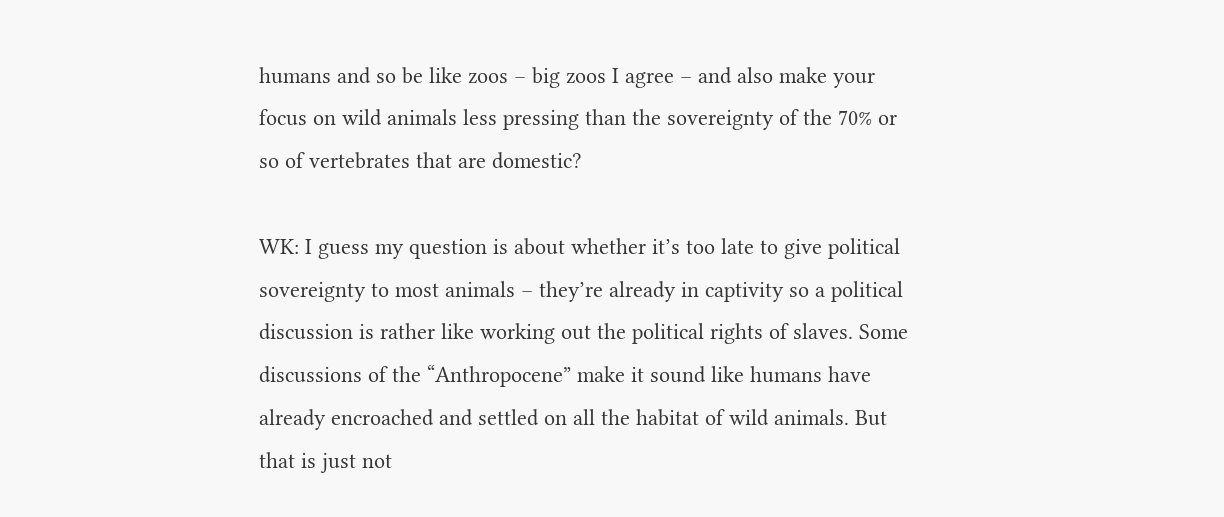humans and so be like zoos – big zoos I agree – and also make your focus on wild animals less pressing than the sovereignty of the 70% or so of vertebrates that are domestic?

WK: I guess my question is about whether it’s too late to give political sovereignty to most animals – they’re already in captivity so a political discussion is rather like working out the political rights of slaves. Some discussions of the “Anthropocene” make it sound like humans have already encroached and settled on all the habitat of wild animals. But that is just not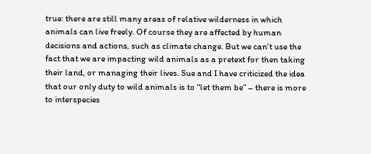true: there are still many areas of relative wilderness in which animals can live freely. Of course they are affected by human decisions and actions, such as climate change. But we can’t use the fact that we are impacting wild animals as a pretext for then taking their land, or managing their lives. Sue and I have criticized the idea that our only duty to wild animals is to “let them be” – there is more to interspecies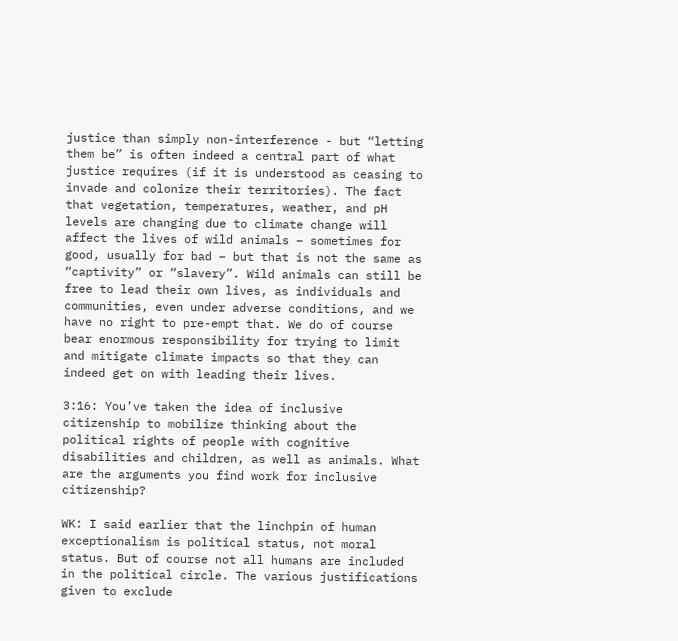justice than simply non-interference - but “letting them be” is often indeed a central part of what justice requires (if it is understood as ceasing to invade and colonize their territories). The fact that vegetation, temperatures, weather, and pH levels are changing due to climate change will affect the lives of wild animals – sometimes for good, usually for bad – but that is not the same as “captivity” or “slavery”. Wild animals can still be free to lead their own lives, as individuals and communities, even under adverse conditions, and we have no right to pre-empt that. We do of course bear enormous responsibility for trying to limit and mitigate climate impacts so that they can indeed get on with leading their lives.

3:16: You’ve taken the idea of inclusive citizenship to mobilize thinking about the political rights of people with cognitive disabilities and children, as well as animals. What are the arguments you find work for inclusive citizenship?

WK: I said earlier that the linchpin of human exceptionalism is political status, not moral status. But of course not all humans are included in the political circle. The various justifications given to exclude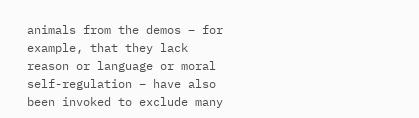animals from the demos – for example, that they lack reason or language or moral self-regulation – have also been invoked to exclude many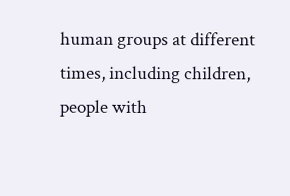human groups at different times, including children, people with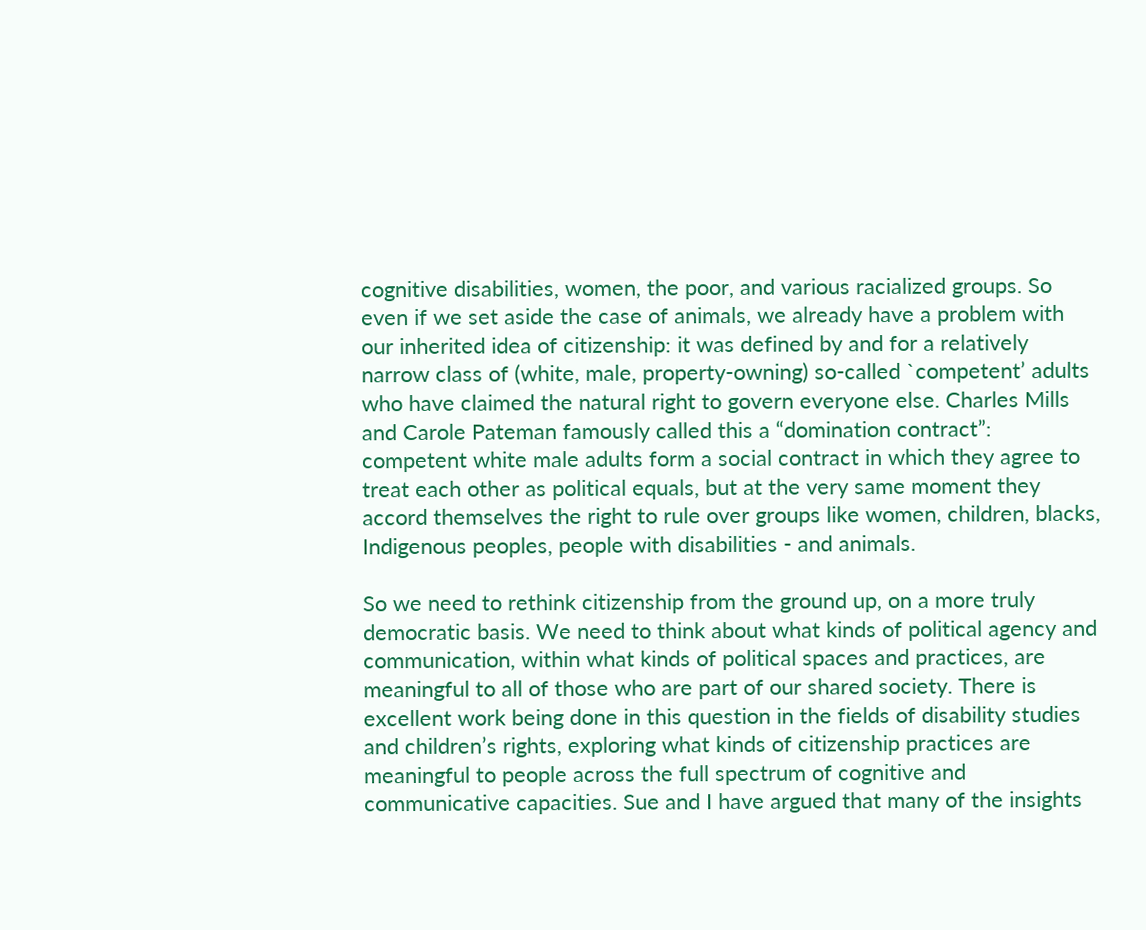cognitive disabilities, women, the poor, and various racialized groups. So even if we set aside the case of animals, we already have a problem with our inherited idea of citizenship: it was defined by and for a relatively narrow class of (white, male, property-owning) so-called `competent’ adults who have claimed the natural right to govern everyone else. Charles Mills and Carole Pateman famously called this a “domination contract”: competent white male adults form a social contract in which they agree to treat each other as political equals, but at the very same moment they accord themselves the right to rule over groups like women, children, blacks, Indigenous peoples, people with disabilities - and animals.

So we need to rethink citizenship from the ground up, on a more truly democratic basis. We need to think about what kinds of political agency and communication, within what kinds of political spaces and practices, are meaningful to all of those who are part of our shared society. There is excellent work being done in this question in the fields of disability studies and children’s rights, exploring what kinds of citizenship practices are meaningful to people across the full spectrum of cognitive and communicative capacities. Sue and I have argued that many of the insights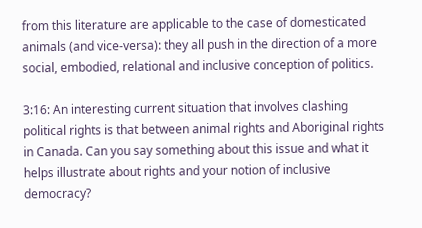from this literature are applicable to the case of domesticated animals (and vice-versa): they all push in the direction of a more social, embodied, relational and inclusive conception of politics.

3:16: An interesting current situation that involves clashing political rights is that between animal rights and Aboriginal rights in Canada. Can you say something about this issue and what it helps illustrate about rights and your notion of inclusive democracy?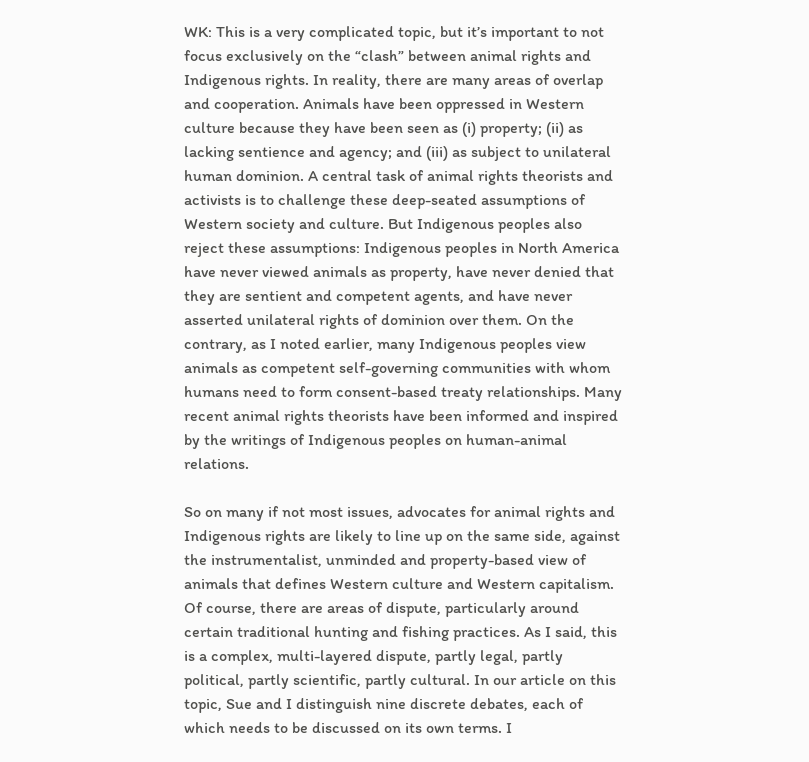WK: This is a very complicated topic, but it’s important to not focus exclusively on the “clash” between animal rights and Indigenous rights. In reality, there are many areas of overlap and cooperation. Animals have been oppressed in Western culture because they have been seen as (i) property; (ii) as lacking sentience and agency; and (iii) as subject to unilateral human dominion. A central task of animal rights theorists and activists is to challenge these deep-seated assumptions of Western society and culture. But Indigenous peoples also reject these assumptions: Indigenous peoples in North America have never viewed animals as property, have never denied that they are sentient and competent agents, and have never asserted unilateral rights of dominion over them. On the contrary, as I noted earlier, many Indigenous peoples view animals as competent self-governing communities with whom humans need to form consent-based treaty relationships. Many recent animal rights theorists have been informed and inspired by the writings of Indigenous peoples on human-animal relations.

So on many if not most issues, advocates for animal rights and Indigenous rights are likely to line up on the same side, against the instrumentalist, unminded and property-based view of animals that defines Western culture and Western capitalism. Of course, there are areas of dispute, particularly around certain traditional hunting and fishing practices. As I said, this is a complex, multi-layered dispute, partly legal, partly political, partly scientific, partly cultural. In our article on this topic, Sue and I distinguish nine discrete debates, each of which needs to be discussed on its own terms. I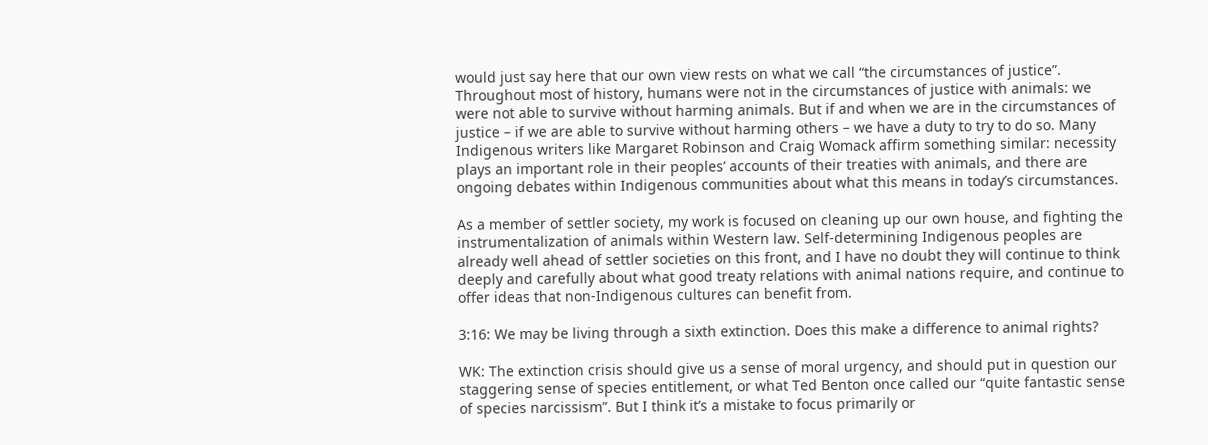would just say here that our own view rests on what we call “the circumstances of justice”. Throughout most of history, humans were not in the circumstances of justice with animals: we were not able to survive without harming animals. But if and when we are in the circumstances of justice – if we are able to survive without harming others – we have a duty to try to do so. Many Indigenous writers like Margaret Robinson and Craig Womack affirm something similar: necessity plays an important role in their peoples’ accounts of their treaties with animals, and there are ongoing debates within Indigenous communities about what this means in today’s circumstances.

As a member of settler society, my work is focused on cleaning up our own house, and fighting the instrumentalization of animals within Western law. Self-determining Indigenous peoples are already well ahead of settler societies on this front, and I have no doubt they will continue to think deeply and carefully about what good treaty relations with animal nations require, and continue to offer ideas that non-Indigenous cultures can benefit from.

3:16: We may be living through a sixth extinction. Does this make a difference to animal rights?

WK: The extinction crisis should give us a sense of moral urgency, and should put in question our staggering sense of species entitlement, or what Ted Benton once called our “quite fantastic sense of species narcissism”. But I think it’s a mistake to focus primarily or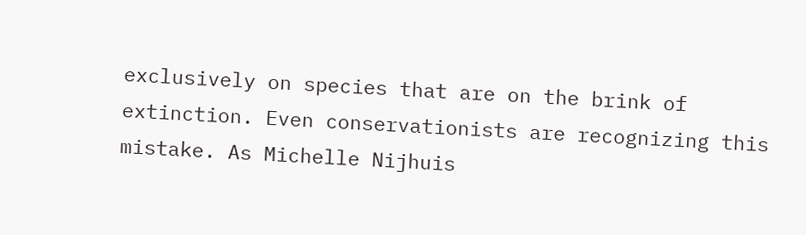exclusively on species that are on the brink of extinction. Even conservationists are recognizing this mistake. As Michelle Nijhuis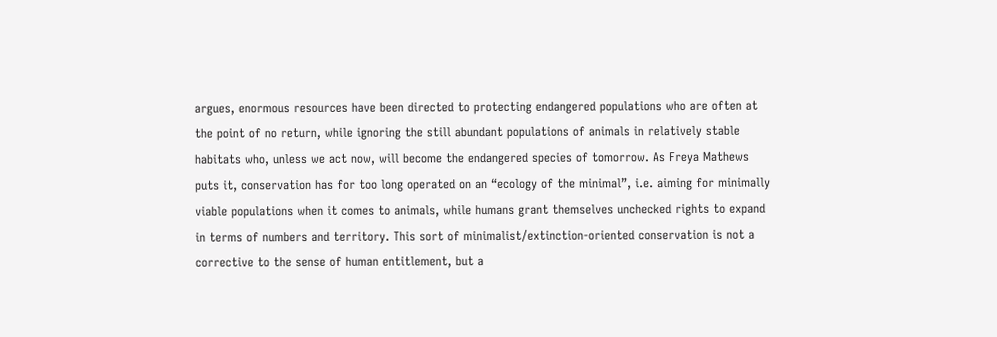argues, enormous resources have been directed to protecting endangered populations who are often at the point of no return, while ignoring the still abundant populations of animals in relatively stable habitats who, unless we act now, will become the endangered species of tomorrow. As Freya Mathews puts it, conservation has for too long operated on an “ecology of the minimal”, i.e. aiming for minimally viable populations when it comes to animals, while humans grant themselves unchecked rights to expand in terms of numbers and territory. This sort of minimalist/extinction-oriented conservation is not a corrective to the sense of human entitlement, but a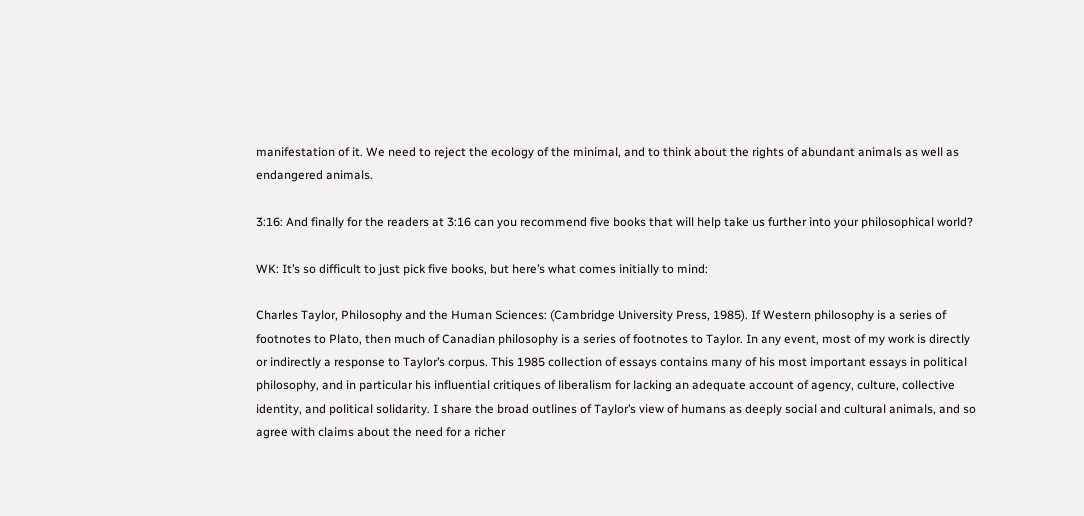manifestation of it. We need to reject the ecology of the minimal, and to think about the rights of abundant animals as well as endangered animals.

3:16: And finally for the readers at 3:16 can you recommend five books that will help take us further into your philosophical world?

WK: It’s so difficult to just pick five books, but here’s what comes initially to mind:

Charles Taylor, Philosophy and the Human Sciences: (Cambridge University Press, 1985). If Western philosophy is a series of footnotes to Plato, then much of Canadian philosophy is a series of footnotes to Taylor. In any event, most of my work is directly or indirectly a response to Taylor’s corpus. This 1985 collection of essays contains many of his most important essays in political philosophy, and in particular his influential critiques of liberalism for lacking an adequate account of agency, culture, collective identity, and political solidarity. I share the broad outlines of Taylor’s view of humans as deeply social and cultural animals, and so agree with claims about the need for a richer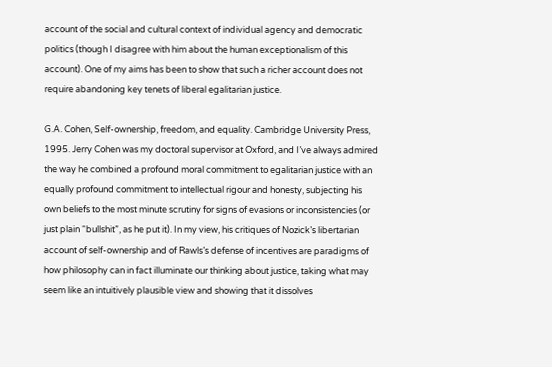account of the social and cultural context of individual agency and democratic politics (though I disagree with him about the human exceptionalism of this account). One of my aims has been to show that such a richer account does not require abandoning key tenets of liberal egalitarian justice.

G.A. Cohen, Self-ownership, freedom, and equality. Cambridge University Press, 1995. Jerry Cohen was my doctoral supervisor at Oxford, and I’ve always admired the way he combined a profound moral commitment to egalitarian justice with an equally profound commitment to intellectual rigour and honesty, subjecting his own beliefs to the most minute scrutiny for signs of evasions or inconsistencies (or just plain “bullshit”, as he put it). In my view, his critiques of Nozick’s libertarian account of self-ownership and of Rawls’s defense of incentives are paradigms of how philosophy can in fact illuminate our thinking about justice, taking what may seem like an intuitively plausible view and showing that it dissolves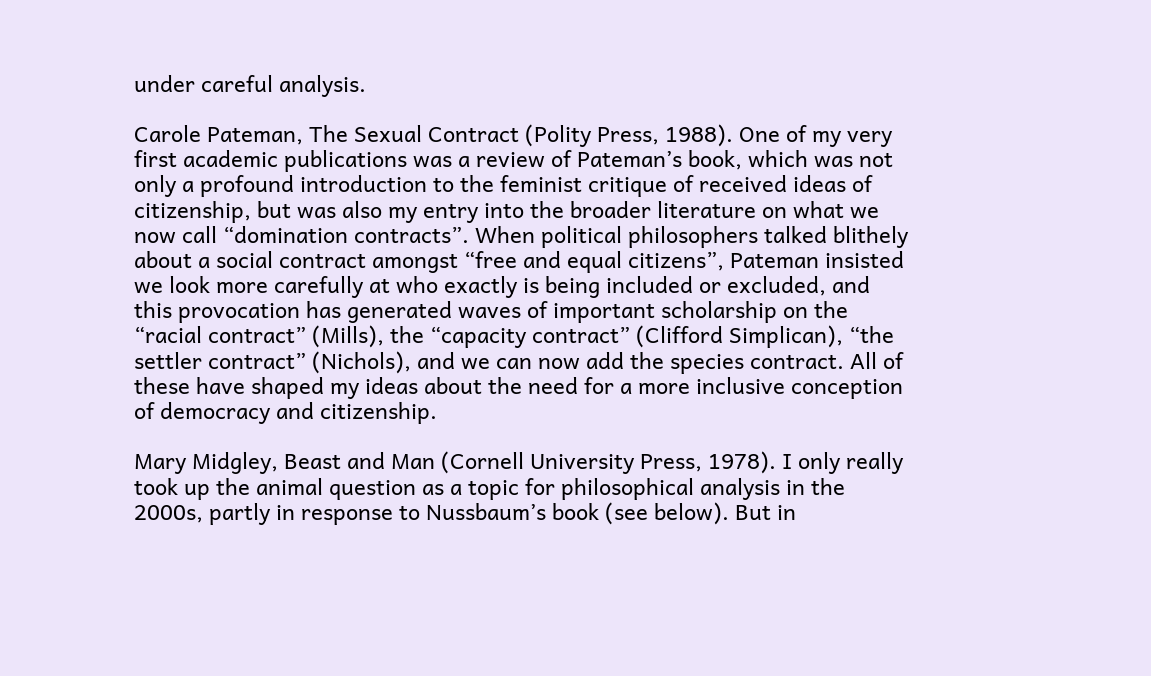under careful analysis.

Carole Pateman, The Sexual Contract (Polity Press, 1988). One of my very first academic publications was a review of Pateman’s book, which was not only a profound introduction to the feminist critique of received ideas of citizenship, but was also my entry into the broader literature on what we now call “domination contracts”. When political philosophers talked blithely about a social contract amongst “free and equal citizens”, Pateman insisted we look more carefully at who exactly is being included or excluded, and this provocation has generated waves of important scholarship on the “racial contract” (Mills), the “capacity contract” (Clifford Simplican), “the settler contract” (Nichols), and we can now add the species contract. All of these have shaped my ideas about the need for a more inclusive conception of democracy and citizenship.

Mary Midgley, Beast and Man (Cornell University Press, 1978). I only really took up the animal question as a topic for philosophical analysis in the 2000s, partly in response to Nussbaum’s book (see below). But in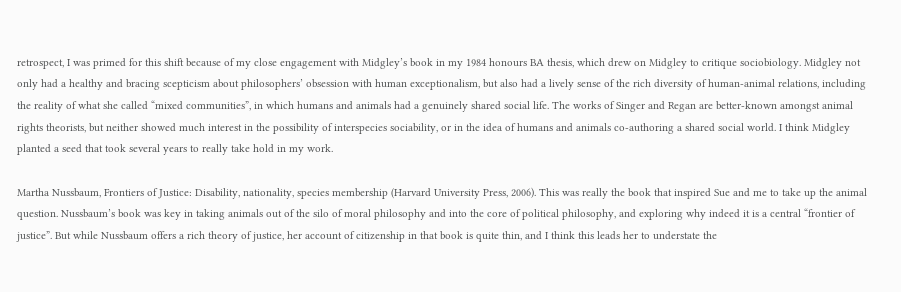retrospect, I was primed for this shift because of my close engagement with Midgley’s book in my 1984 honours BA thesis, which drew on Midgley to critique sociobiology. Midgley not only had a healthy and bracing scepticism about philosophers’ obsession with human exceptionalism, but also had a lively sense of the rich diversity of human-animal relations, including the reality of what she called “mixed communities”, in which humans and animals had a genuinely shared social life. The works of Singer and Regan are better-known amongst animal rights theorists, but neither showed much interest in the possibility of interspecies sociability, or in the idea of humans and animals co-authoring a shared social world. I think Midgley planted a seed that took several years to really take hold in my work.

Martha Nussbaum, Frontiers of Justice: Disability, nationality, species membership (Harvard University Press, 2006). This was really the book that inspired Sue and me to take up the animal question. Nussbaum’s book was key in taking animals out of the silo of moral philosophy and into the core of political philosophy, and exploring why indeed it is a central “frontier of justice”. But while Nussbaum offers a rich theory of justice, her account of citizenship in that book is quite thin, and I think this leads her to understate the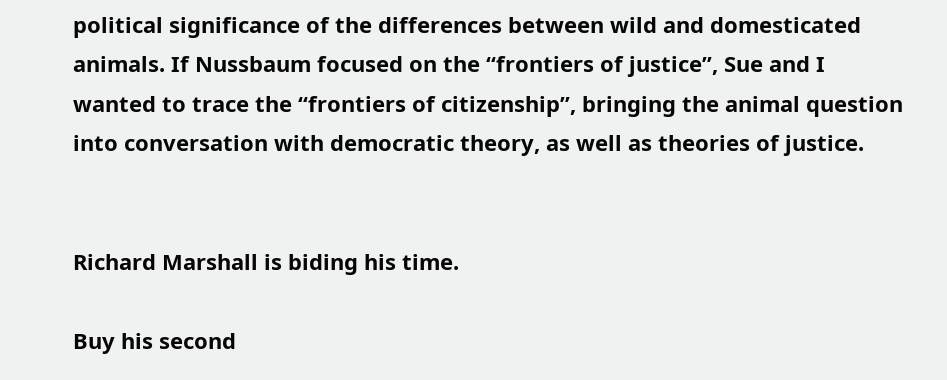political significance of the differences between wild and domesticated animals. If Nussbaum focused on the “frontiers of justice”, Sue and I wanted to trace the “frontiers of citizenship”, bringing the animal question into conversation with democratic theory, as well as theories of justice.


Richard Marshall is biding his time.

Buy his second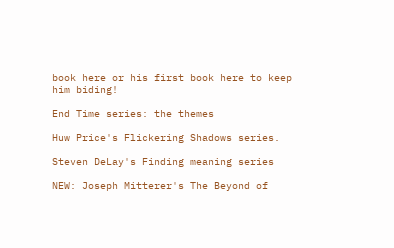book here or his first book here to keep him biding!

End Time series: the themes

Huw Price's Flickering Shadows series.

Steven DeLay's Finding meaning series

NEW: Joseph Mitterer's The Beyond of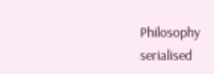Philosophy serialised